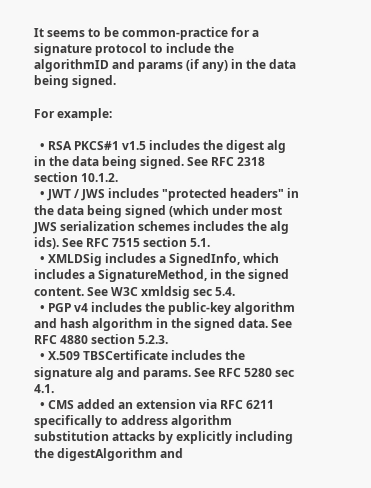It seems to be common-practice for a signature protocol to include the algorithmID and params (if any) in the data being signed.

For example:

  • RSA PKCS#1 v1.5 includes the digest alg in the data being signed. See RFC 2318 section 10.1.2.
  • JWT / JWS includes "protected headers" in the data being signed (which under most JWS serialization schemes includes the alg ids). See RFC 7515 section 5.1.
  • XMLDSig includes a SignedInfo, which includes a SignatureMethod, in the signed content. See W3C xmldsig sec 5.4.
  • PGP v4 includes the public-key algorithm and hash algorithm in the signed data. See RFC 4880 section 5.2.3.
  • X.509 TBSCertificate includes the signature alg and params. See RFC 5280 sec 4.1.
  • CMS added an extension via RFC 6211 specifically to address algorithm substitution attacks by explicitly including the digestAlgorithm and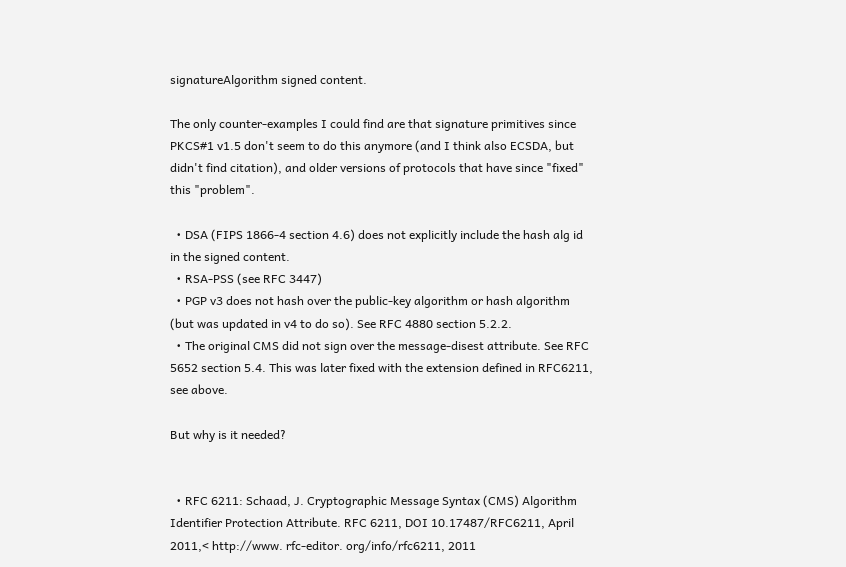signatureAlgorithm signed content.

The only counter-examples I could find are that signature primitives since PKCS#1 v1.5 don't seem to do this anymore (and I think also ECSDA, but didn't find citation), and older versions of protocols that have since "fixed" this "problem".

  • DSA (FIPS 1866-4 section 4.6) does not explicitly include the hash alg id in the signed content.
  • RSA-PSS (see RFC 3447)
  • PGP v3 does not hash over the public-key algorithm or hash algorithm (but was updated in v4 to do so). See RFC 4880 section 5.2.2.
  • The original CMS did not sign over the message-disest attribute. See RFC 5652 section 5.4. This was later fixed with the extension defined in RFC6211, see above.

But why is it needed?


  • RFC 6211: Schaad, J. Cryptographic Message Syntax (CMS) Algorithm Identifier Protection Attribute. RFC 6211, DOI 10.17487/RFC6211, April 2011,< http://www. rfc-editor. org/info/rfc6211, 2011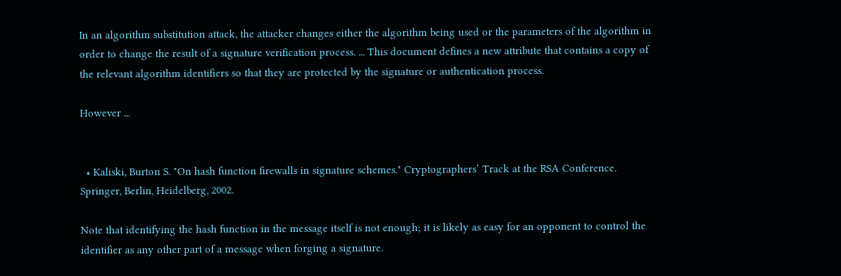In an algorithm substitution attack, the attacker changes either the algorithm being used or the parameters of the algorithm in order to change the result of a signature verification process. ... This document defines a new attribute that contains a copy of the relevant algorithm identifiers so that they are protected by the signature or authentication process.

However ...


  • Kaliski, Burton S. "On hash function firewalls in signature schemes." Cryptographers’ Track at the RSA Conference. Springer, Berlin, Heidelberg, 2002.

Note that identifying the hash function in the message itself is not enough; it is likely as easy for an opponent to control the identifier as any other part of a message when forging a signature.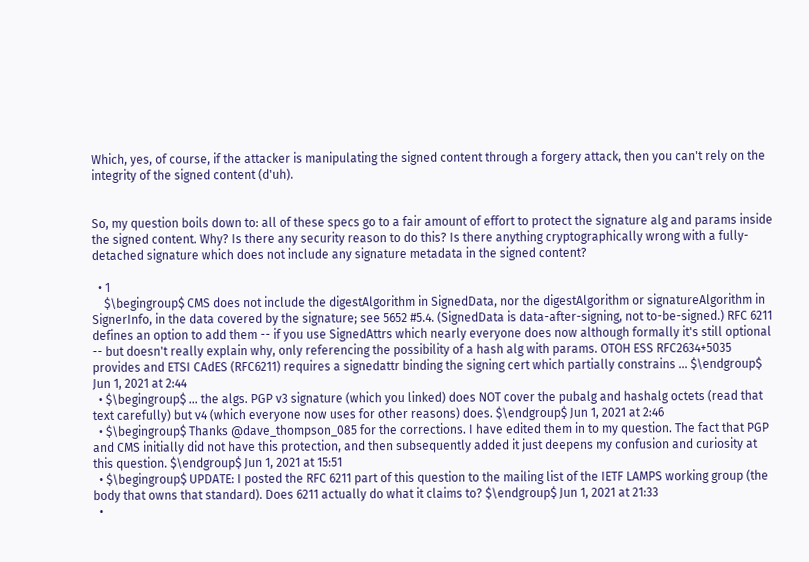Which, yes, of course, if the attacker is manipulating the signed content through a forgery attack, then you can't rely on the integrity of the signed content (d'uh).


So, my question boils down to: all of these specs go to a fair amount of effort to protect the signature alg and params inside the signed content. Why? Is there any security reason to do this? Is there anything cryptographically wrong with a fully-detached signature which does not include any signature metadata in the signed content?

  • 1
    $\begingroup$ CMS does not include the digestAlgorithm in SignedData, nor the digestAlgorithm or signatureAlgorithm in SignerInfo, in the data covered by the signature; see 5652 #5.4. (SignedData is data-after-signing, not to-be-signed.) RFC 6211 defines an option to add them -- if you use SignedAttrs which nearly everyone does now although formally it's still optional -- but doesn't really explain why, only referencing the possibility of a hash alg with params. OTOH ESS RFC2634+5035 provides and ETSI CAdES (RFC6211) requires a signedattr binding the signing cert which partially constrains ... $\endgroup$ Jun 1, 2021 at 2:44
  • $\begingroup$ ... the algs. PGP v3 signature (which you linked) does NOT cover the pubalg and hashalg octets (read that text carefully) but v4 (which everyone now uses for other reasons) does. $\endgroup$ Jun 1, 2021 at 2:46
  • $\begingroup$ Thanks @dave_thompson_085 for the corrections. I have edited them in to my question. The fact that PGP and CMS initially did not have this protection, and then subsequently added it just deepens my confusion and curiosity at this question. $\endgroup$ Jun 1, 2021 at 15:51
  • $\begingroup$ UPDATE: I posted the RFC 6211 part of this question to the mailing list of the IETF LAMPS working group (the body that owns that standard). Does 6211 actually do what it claims to? $\endgroup$ Jun 1, 2021 at 21:33
  •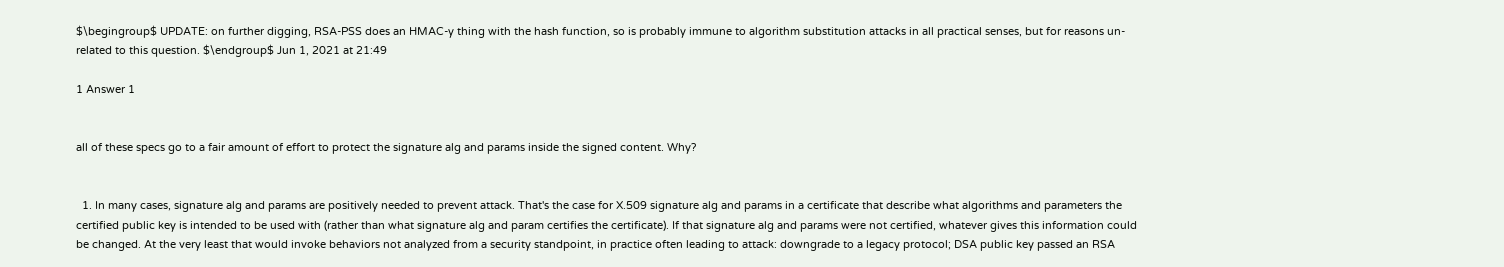$\begingroup$ UPDATE: on further digging, RSA-PSS does an HMAC-y thing with the hash function, so is probably immune to algorithm substitution attacks in all practical senses, but for reasons un-related to this question. $\endgroup$ Jun 1, 2021 at 21:49

1 Answer 1


all of these specs go to a fair amount of effort to protect the signature alg and params inside the signed content. Why?


  1. In many cases, signature alg and params are positively needed to prevent attack. That's the case for X.509 signature alg and params in a certificate that describe what algorithms and parameters the certified public key is intended to be used with (rather than what signature alg and param certifies the certificate). If that signature alg and params were not certified, whatever gives this information could be changed. At the very least that would invoke behaviors not analyzed from a security standpoint, in practice often leading to attack: downgrade to a legacy protocol; DSA public key passed an RSA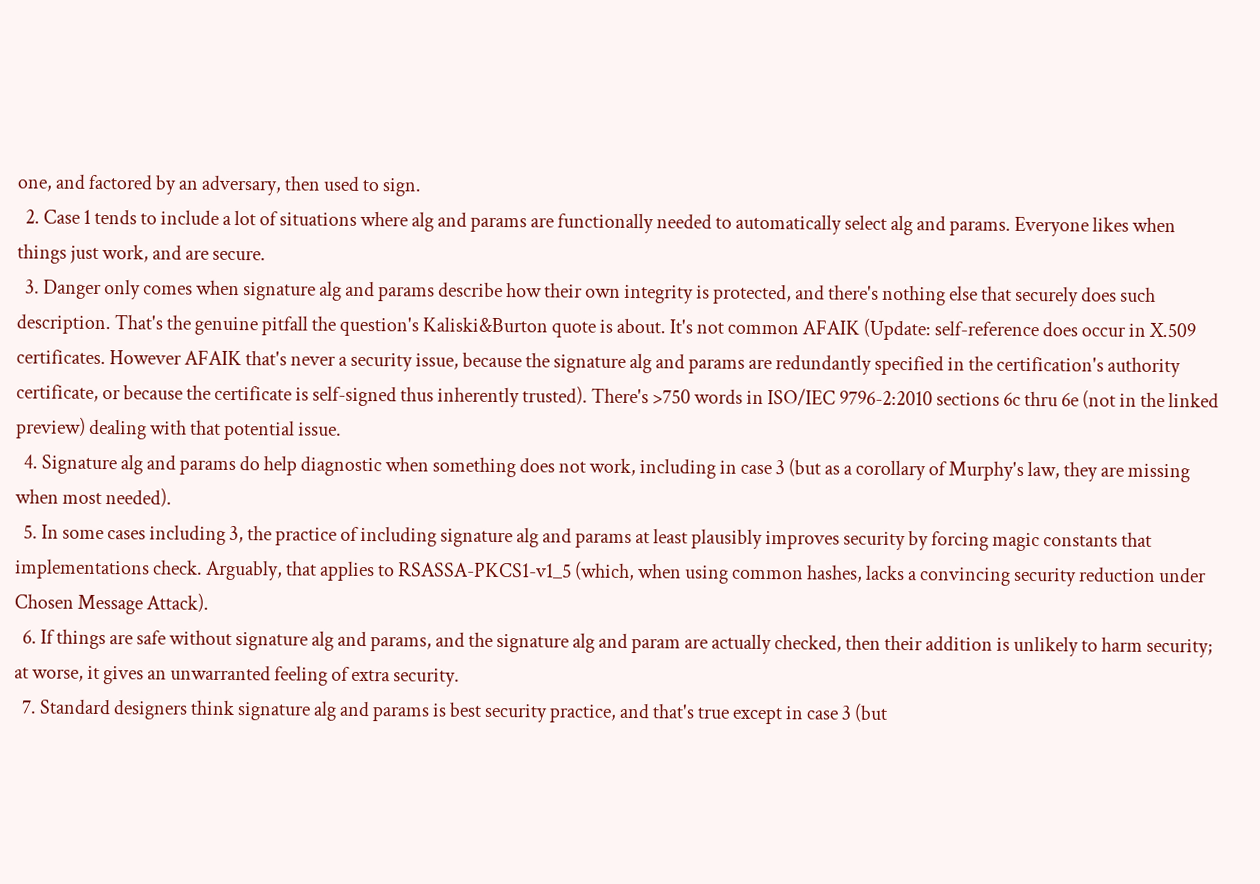one, and factored by an adversary, then used to sign.
  2. Case 1 tends to include a lot of situations where alg and params are functionally needed to automatically select alg and params. Everyone likes when things just work, and are secure.
  3. Danger only comes when signature alg and params describe how their own integrity is protected, and there's nothing else that securely does such description. That's the genuine pitfall the question's Kaliski&Burton quote is about. It's not common AFAIK (Update: self-reference does occur in X.509 certificates. However AFAIK that's never a security issue, because the signature alg and params are redundantly specified in the certification's authority certificate, or because the certificate is self-signed thus inherently trusted). There's >750 words in ISO/IEC 9796-2:2010 sections 6c thru 6e (not in the linked preview) dealing with that potential issue.
  4. Signature alg and params do help diagnostic when something does not work, including in case 3 (but as a corollary of Murphy's law, they are missing when most needed).
  5. In some cases including 3, the practice of including signature alg and params at least plausibly improves security by forcing magic constants that implementations check. Arguably, that applies to RSASSA-PKCS1-v1_5 (which, when using common hashes, lacks a convincing security reduction under Chosen Message Attack).
  6. If things are safe without signature alg and params, and the signature alg and param are actually checked, then their addition is unlikely to harm security; at worse, it gives an unwarranted feeling of extra security.
  7. Standard designers think signature alg and params is best security practice, and that's true except in case 3 (but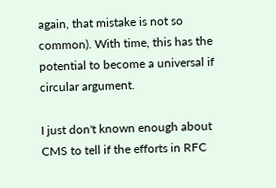again, that mistake is not so common). With time, this has the potential to become a universal if circular argument.

I just don't known enough about CMS to tell if the efforts in RFC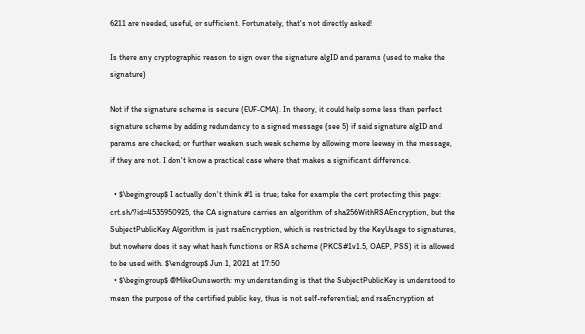6211 are needed, useful, or sufficient. Fortunately, that's not directly asked!

Is there any cryptographic reason to sign over the signature algID and params (used to make the signature)

Not if the signature scheme is secure (EUF-CMA). In theory, it could help some less than perfect signature scheme by adding redundancy to a signed message (see 5) if said signature algID and params are checked; or further weaken such weak scheme by allowing more leeway in the message, if they are not. I don't know a practical case where that makes a significant difference.

  • $\begingroup$ I actually don't think #1 is true; take for example the cert protecting this page: crt.sh/?id=4535950925, the CA signature carries an algorithm of sha256WithRSAEncryption, but the SubjectPublicKey Algorithm is just rsaEncryption, which is restricted by the KeyUsage to signatures, but nowhere does it say what hash functions or RSA scheme (PKCS#1v1.5, OAEP, PSS) it is allowed to be used with. $\endgroup$ Jun 1, 2021 at 17:50
  • $\begingroup$ @MikeOunsworth: my understanding is that the SubjectPublicKey is understood to mean the purpose of the certified public key, thus is not self-referential; and rsaEncryption at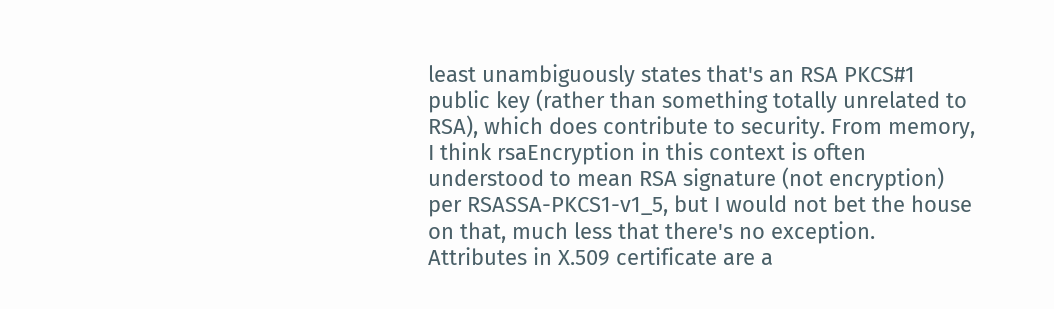least unambiguously states that's an RSA PKCS#1 public key (rather than something totally unrelated to RSA), which does contribute to security. From memory, I think rsaEncryption in this context is often understood to mean RSA signature (not encryption) per RSASSA-PKCS1-v1_5, but I would not bet the house on that, much less that there's no exception. Attributes in X.509 certificate are a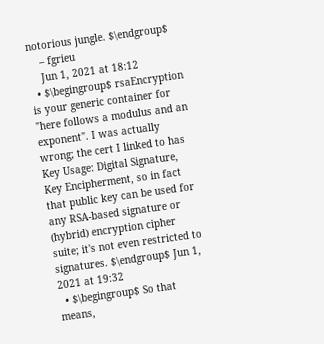notorious jungle. $\endgroup$
    – fgrieu
    Jun 1, 2021 at 18:12
  • $\begingroup$ rsaEncryption is your generic container for "here follows a modulus and an exponent". I was actually wrong; the cert I linked to has Key Usage: Digital Signature, Key Encipherment, so in fact that public key can be used for any RSA-based signature or (hybrid) encryption cipher suite; it's not even restricted to signatures. $\endgroup$ Jun 1, 2021 at 19:32
  • $\begingroup$ So that means,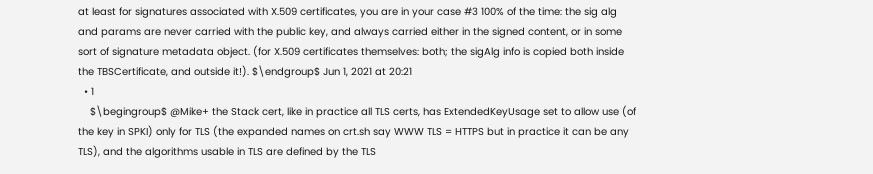at least for signatures associated with X.509 certificates, you are in your case #3 100% of the time: the sig alg and params are never carried with the public key, and always carried either in the signed content, or in some sort of signature metadata object. (for X.509 certificates themselves: both; the sigAlg info is copied both inside the TBSCertificate, and outside it!). $\endgroup$ Jun 1, 2021 at 20:21
  • 1
    $\begingroup$ @Mike+ the Stack cert, like in practice all TLS certs, has ExtendedKeyUsage set to allow use (of the key in SPKI) only for TLS (the expanded names on crt.sh say WWW TLS = HTTPS but in practice it can be any TLS), and the algorithms usable in TLS are defined by the TLS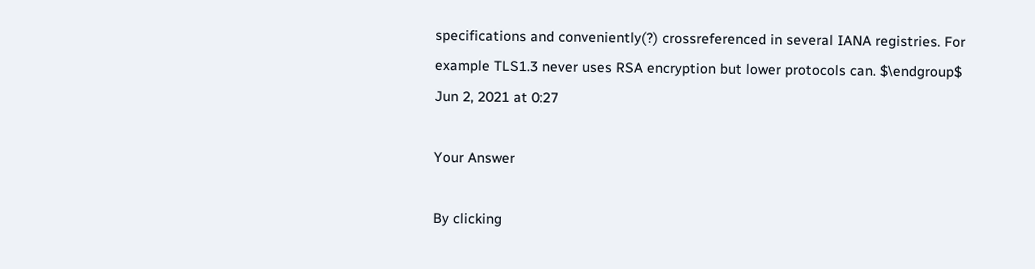specifications and conveniently(?) crossreferenced in several IANA registries. For example TLS1.3 never uses RSA encryption but lower protocols can. $\endgroup$ Jun 2, 2021 at 0:27

Your Answer

By clicking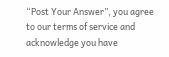“Post Your Answer”, you agree to our terms of service and acknowledge you have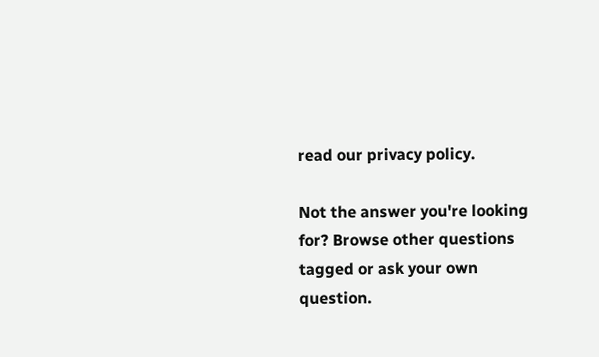read our privacy policy.

Not the answer you're looking for? Browse other questions tagged or ask your own question.